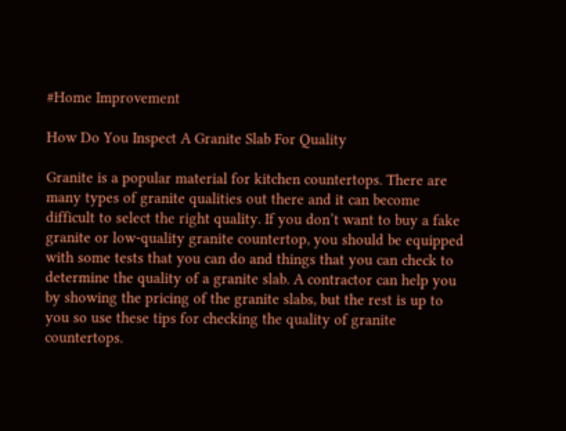#Home Improvement

How Do You Inspect A Granite Slab For Quality

Granite is a popular material for kitchen countertops. There are many types of granite qualities out there and it can become difficult to select the right quality. If you don’t want to buy a fake granite or low-quality granite countertop, you should be equipped with some tests that you can do and things that you can check to determine the quality of a granite slab. A contractor can help you by showing the pricing of the granite slabs, but the rest is up to you so use these tips for checking the quality of granite countertops.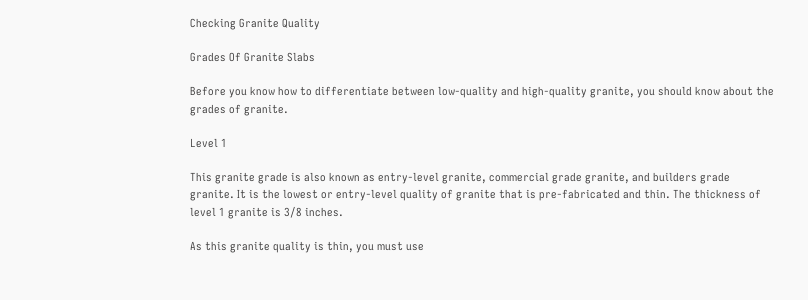Checking Granite Quality

Grades Of Granite Slabs

Before you know how to differentiate between low-quality and high-quality granite, you should know about the grades of granite.

Level 1

This granite grade is also known as entry-level granite, commercial grade granite, and builders grade granite. It is the lowest or entry-level quality of granite that is pre-fabricated and thin. The thickness of level 1 granite is 3/8 inches.

As this granite quality is thin, you must use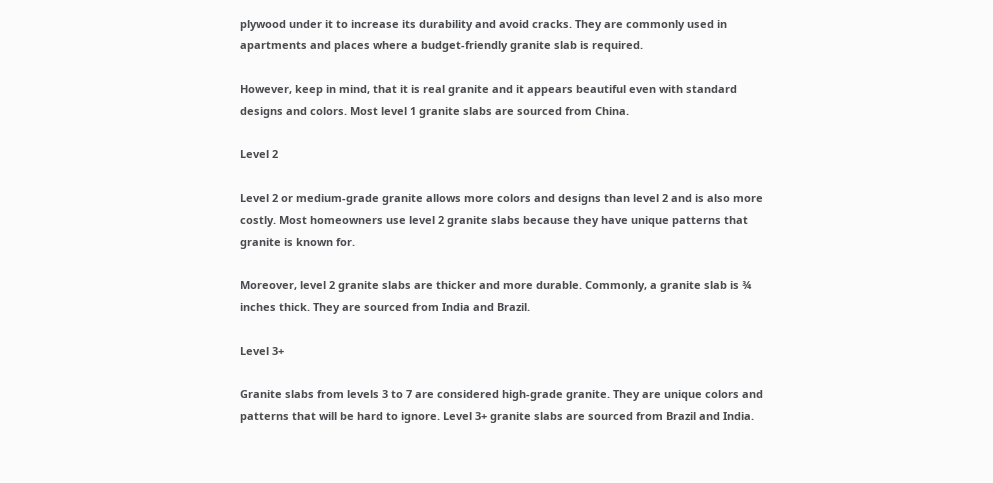plywood under it to increase its durability and avoid cracks. They are commonly used in apartments and places where a budget-friendly granite slab is required.

However, keep in mind, that it is real granite and it appears beautiful even with standard designs and colors. Most level 1 granite slabs are sourced from China.

Level 2

Level 2 or medium-grade granite allows more colors and designs than level 2 and is also more costly. Most homeowners use level 2 granite slabs because they have unique patterns that granite is known for.

Moreover, level 2 granite slabs are thicker and more durable. Commonly, a granite slab is ¾ inches thick. They are sourced from India and Brazil.

Level 3+

Granite slabs from levels 3 to 7 are considered high-grade granite. They are unique colors and patterns that will be hard to ignore. Level 3+ granite slabs are sourced from Brazil and India.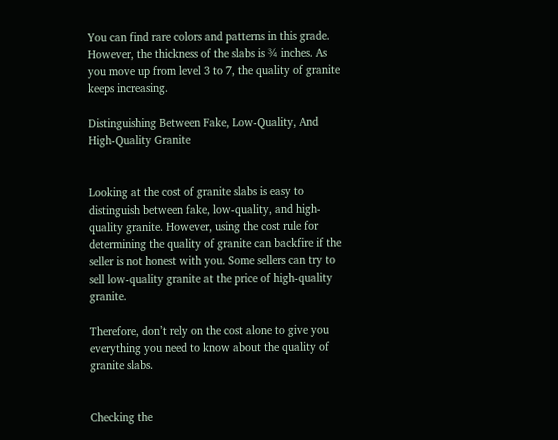You can find rare colors and patterns in this grade. However, the thickness of the slabs is ¾ inches. As you move up from level 3 to 7, the quality of granite keeps increasing.

Distinguishing Between Fake, Low-Quality, And High-Quality Granite


Looking at the cost of granite slabs is easy to distinguish between fake, low-quality, and high-quality granite. However, using the cost rule for determining the quality of granite can backfire if the seller is not honest with you. Some sellers can try to sell low-quality granite at the price of high-quality granite.

Therefore, don’t rely on the cost alone to give you everything you need to know about the quality of granite slabs.


Checking the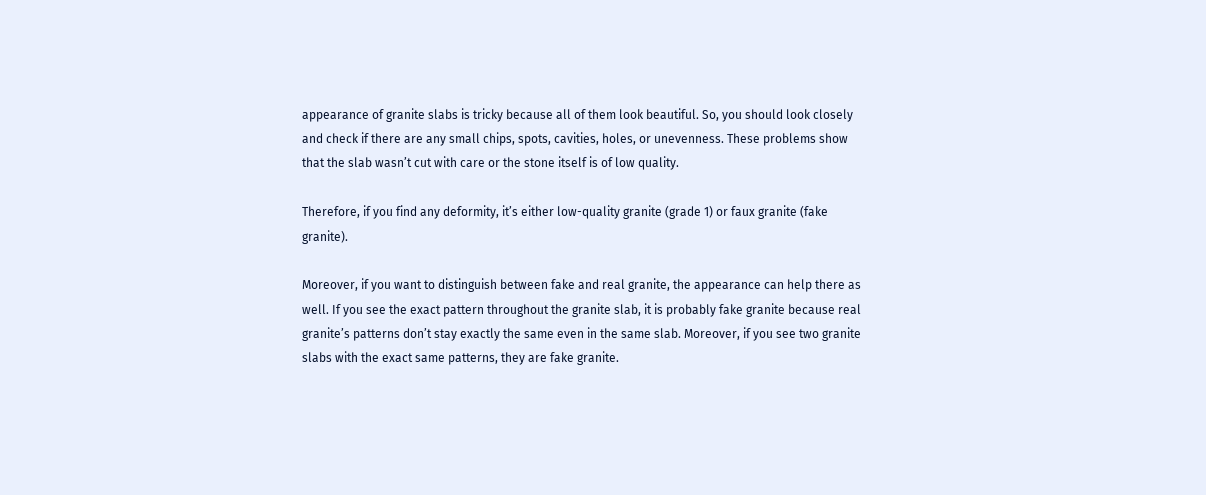appearance of granite slabs is tricky because all of them look beautiful. So, you should look closely and check if there are any small chips, spots, cavities, holes, or unevenness. These problems show that the slab wasn’t cut with care or the stone itself is of low quality.

Therefore, if you find any deformity, it’s either low-quality granite (grade 1) or faux granite (fake granite).

Moreover, if you want to distinguish between fake and real granite, the appearance can help there as well. If you see the exact pattern throughout the granite slab, it is probably fake granite because real granite’s patterns don’t stay exactly the same even in the same slab. Moreover, if you see two granite slabs with the exact same patterns, they are fake granite.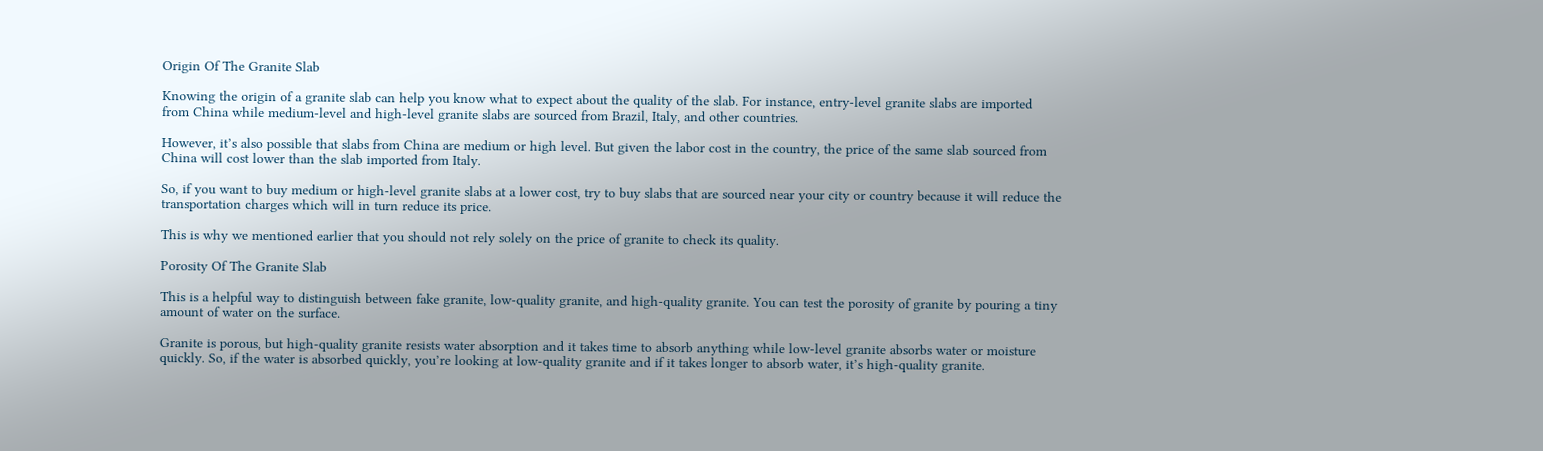Origin Of The Granite Slab

Knowing the origin of a granite slab can help you know what to expect about the quality of the slab. For instance, entry-level granite slabs are imported from China while medium-level and high-level granite slabs are sourced from Brazil, Italy, and other countries.

However, it’s also possible that slabs from China are medium or high level. But given the labor cost in the country, the price of the same slab sourced from China will cost lower than the slab imported from Italy.

So, if you want to buy medium or high-level granite slabs at a lower cost, try to buy slabs that are sourced near your city or country because it will reduce the transportation charges which will in turn reduce its price.

This is why we mentioned earlier that you should not rely solely on the price of granite to check its quality.

Porosity Of The Granite Slab

This is a helpful way to distinguish between fake granite, low-quality granite, and high-quality granite. You can test the porosity of granite by pouring a tiny amount of water on the surface.

Granite is porous, but high-quality granite resists water absorption and it takes time to absorb anything while low-level granite absorbs water or moisture quickly. So, if the water is absorbed quickly, you’re looking at low-quality granite and if it takes longer to absorb water, it’s high-quality granite.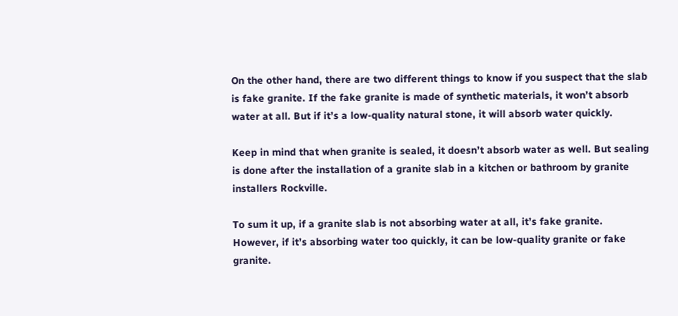On the other hand, there are two different things to know if you suspect that the slab is fake granite. If the fake granite is made of synthetic materials, it won’t absorb water at all. But if it’s a low-quality natural stone, it will absorb water quickly.

Keep in mind that when granite is sealed, it doesn’t absorb water as well. But sealing is done after the installation of a granite slab in a kitchen or bathroom by granite installers Rockville.

To sum it up, if a granite slab is not absorbing water at all, it’s fake granite. However, if it’s absorbing water too quickly, it can be low-quality granite or fake granite.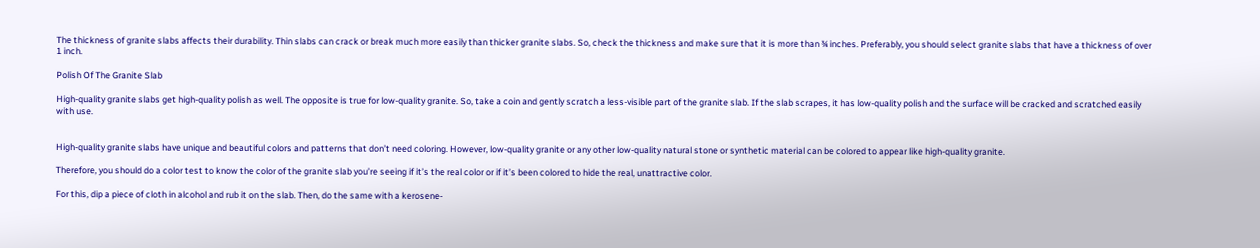The thickness of granite slabs affects their durability. Thin slabs can crack or break much more easily than thicker granite slabs. So, check the thickness and make sure that it is more than ¾ inches. Preferably, you should select granite slabs that have a thickness of over 1 inch.

Polish Of The Granite Slab

High-quality granite slabs get high-quality polish as well. The opposite is true for low-quality granite. So, take a coin and gently scratch a less-visible part of the granite slab. If the slab scrapes, it has low-quality polish and the surface will be cracked and scratched easily with use.


High-quality granite slabs have unique and beautiful colors and patterns that don’t need coloring. However, low-quality granite or any other low-quality natural stone or synthetic material can be colored to appear like high-quality granite.

Therefore, you should do a color test to know the color of the granite slab you’re seeing if it’s the real color or if it’s been colored to hide the real, unattractive color.

For this, dip a piece of cloth in alcohol and rub it on the slab. Then, do the same with a kerosene-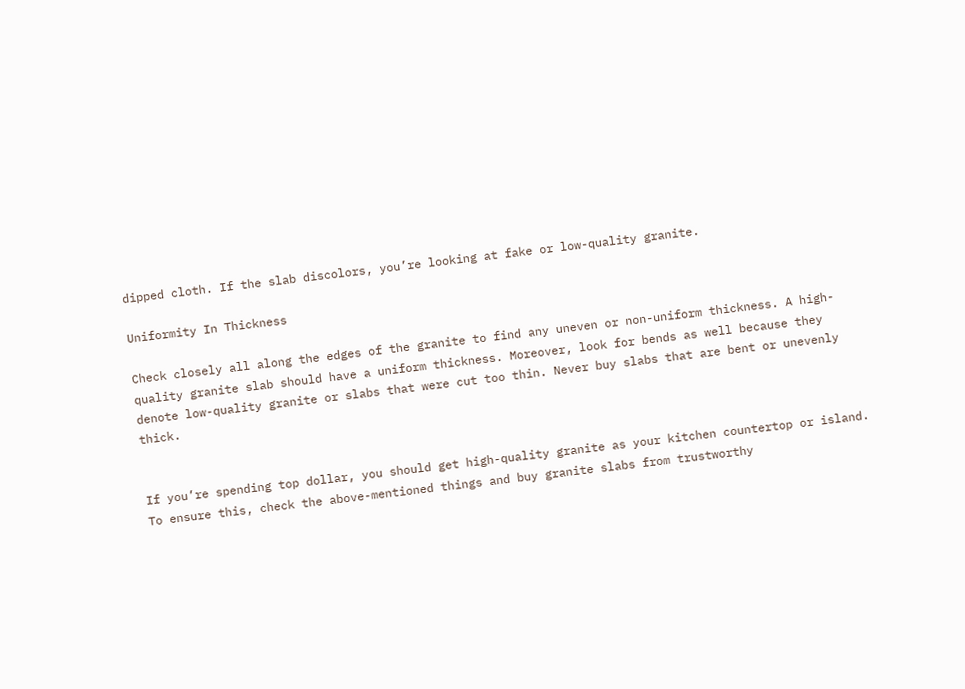dipped cloth. If the slab discolors, you’re looking at fake or low-quality granite.

Uniformity In Thickness

Check closely all along the edges of the granite to find any uneven or non-uniform thickness. A high-quality granite slab should have a uniform thickness. Moreover, look for bends as well because they denote low-quality granite or slabs that were cut too thin. Never buy slabs that are bent or unevenly thick.


If you’re spending top dollar, you should get high-quality granite as your kitchen countertop or island. To ensure this, check the above-mentioned things and buy granite slabs from trustworthy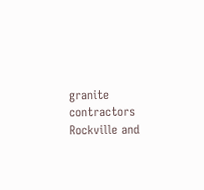granite contractors Rockville and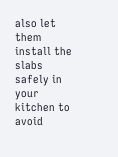also let them install the slabs safely in your kitchen to avoid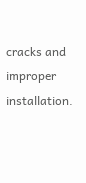cracks and improper installation.